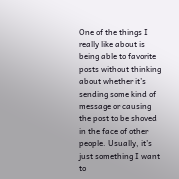One of the things I really like about is being able to favorite posts without thinking about whether it’s sending some kind of message or causing the post to be shoved in the face of other people. Usually, it’s just something I want to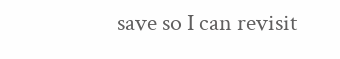save so I can revisit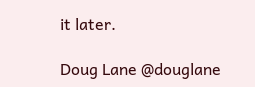it later.

Doug Lane @douglane